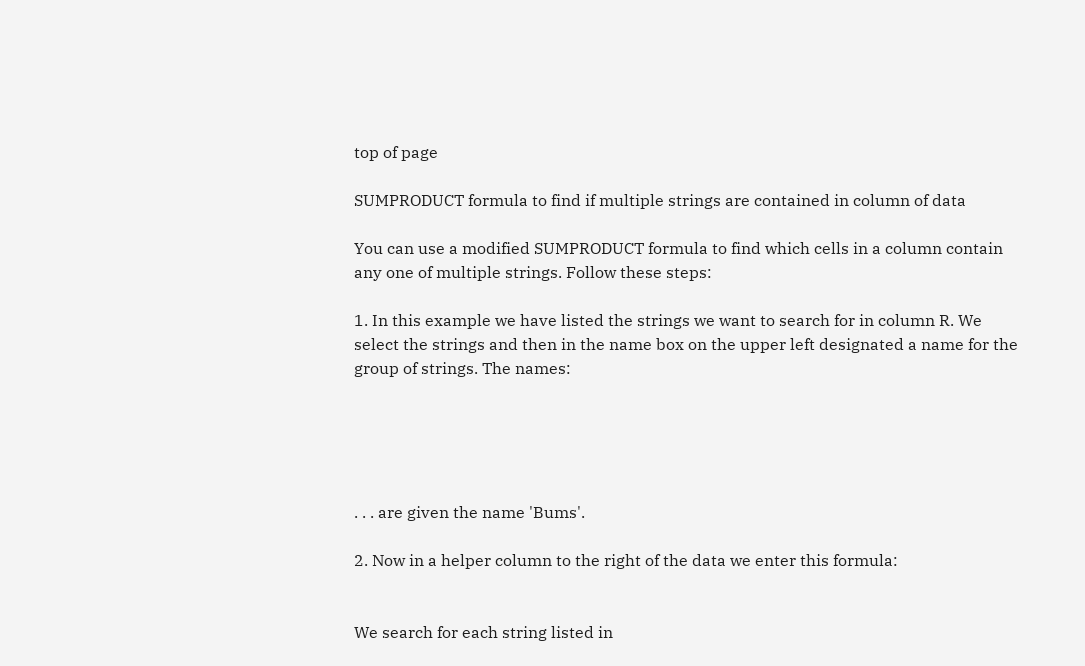top of page

SUMPRODUCT formula to find if multiple strings are contained in column of data

You can use a modified SUMPRODUCT formula to find which cells in a column contain any one of multiple strings. Follow these steps:

1. In this example we have listed the strings we want to search for in column R. We select the strings and then in the name box on the upper left designated a name for the group of strings. The names:





. . . are given the name 'Bums'.

2. Now in a helper column to the right of the data we enter this formula:


We search for each string listed in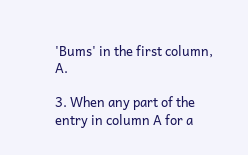'Bums' in the first column, A.

3. When any part of the entry in column A for a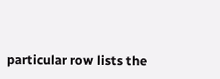particular row lists the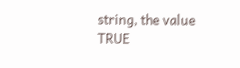string, the value TRUE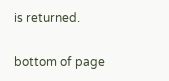is returned.

bottom of page